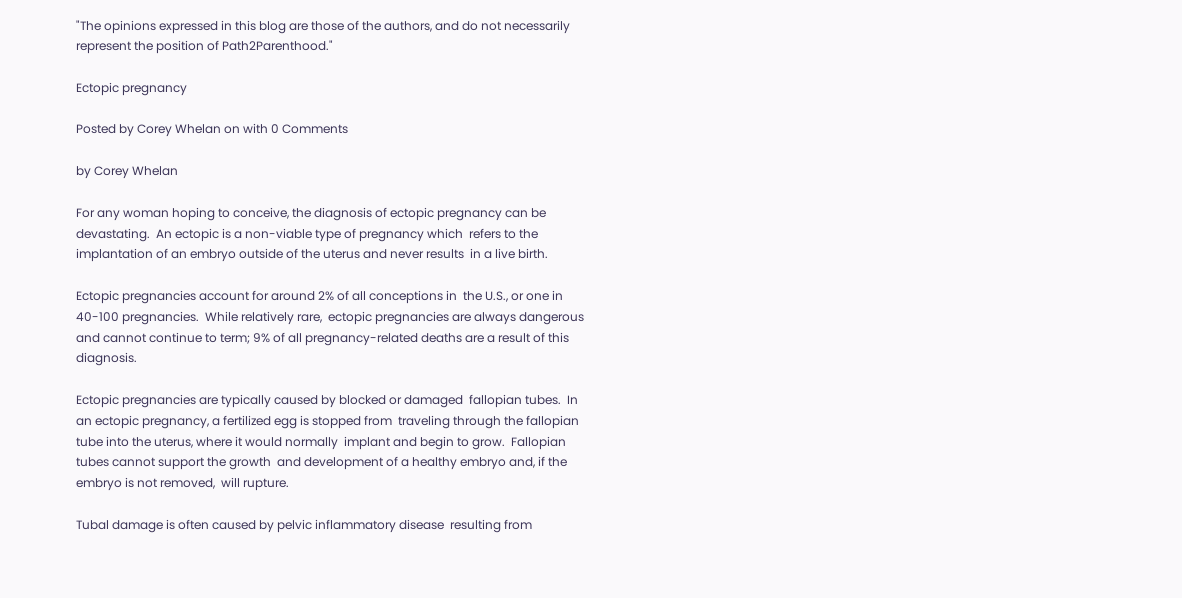"The opinions expressed in this blog are those of the authors, and do not necessarily represent the position of Path2Parenthood."

Ectopic pregnancy

Posted by Corey Whelan on with 0 Comments

by Corey Whelan

For any woman hoping to conceive, the diagnosis of ectopic pregnancy can be  devastating.  An ectopic is a non-viable type of pregnancy which  refers to the implantation of an embryo outside of the uterus and never results  in a live birth.

Ectopic pregnancies account for around 2% of all conceptions in  the U.S., or one in 40-100 pregnancies.  While relatively rare,  ectopic pregnancies are always dangerous and cannot continue to term; 9% of all pregnancy-related deaths are a result of this  diagnosis.

Ectopic pregnancies are typically caused by blocked or damaged  fallopian tubes.  In an ectopic pregnancy, a fertilized egg is stopped from  traveling through the fallopian tube into the uterus, where it would normally  implant and begin to grow.  Fallopian tubes cannot support the growth  and development of a healthy embryo and, if the embryo is not removed,  will rupture.

Tubal damage is often caused by pelvic inflammatory disease  resulting from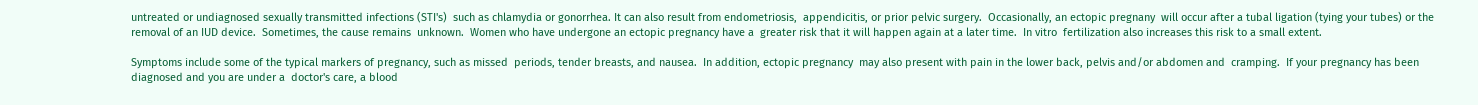untreated or undiagnosed sexually transmitted infections (STI's)  such as chlamydia or gonorrhea. It can also result from endometriosis,  appendicitis, or prior pelvic surgery.  Occasionally, an ectopic pregnany  will occur after a tubal ligation (tying your tubes) or the  removal of an IUD device.  Sometimes, the cause remains  unknown.  Women who have undergone an ectopic pregnancy have a  greater risk that it will happen again at a later time.  In vitro  fertilization also increases this risk to a small extent.

Symptoms include some of the typical markers of pregnancy, such as missed  periods, tender breasts, and nausea.  In addition, ectopic pregnancy  may also present with pain in the lower back, pelvis and/or abdomen and  cramping.  If your pregnancy has been diagnosed and you are under a  doctor's care, a blood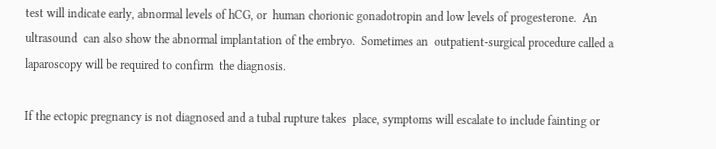test will indicate early, abnormal levels of hCG, or  human chorionic gonadotropin and low levels of progesterone.  An ultrasound  can also show the abnormal implantation of the embryo.  Sometimes an  outpatient-surgical procedure called a laparoscopy will be required to confirm  the diagnosis.

If the ectopic pregnancy is not diagnosed and a tubal rupture takes  place, symptoms will escalate to include fainting or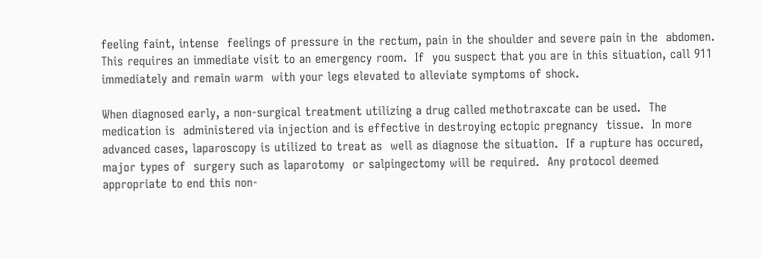feeling faint, intense  feelings of pressure in the rectum, pain in the shoulder and severe pain in the  abdomen.  This requires an immediate visit to an emergency room.  If  you suspect that you are in this situation, call 911 immediately and remain warm  with your legs elevated to alleviate symptoms of shock.

When diagnosed early, a non-surgical treatment utilizing a drug called methotraxcate can be used.  The medication is  administered via injection and is effective in destroying ectopic pregnancy  tissue.  In more advanced cases, laparoscopy is utilized to treat as  well as diagnose the situation.  If a rupture has occured, major types of  surgery such as laparotomy  or salpingectomy will be required.  Any protocol deemed  appropriate to end this non-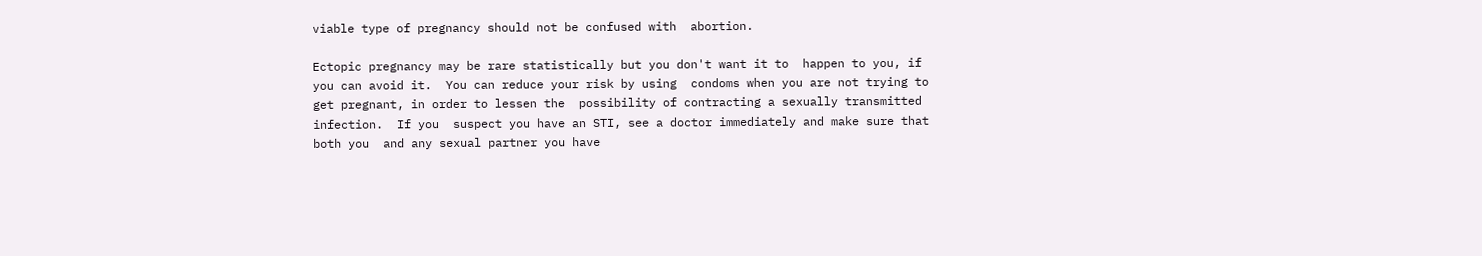viable type of pregnancy should not be confused with  abortion.

Ectopic pregnancy may be rare statistically but you don't want it to  happen to you, if you can avoid it.  You can reduce your risk by using  condoms when you are not trying to get pregnant, in order to lessen the  possibility of contracting a sexually transmitted infection.  If you  suspect you have an STI, see a doctor immediately and make sure that both you  and any sexual partner you have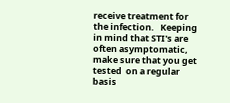receive treatment for the infection.   Keeping in mind that STI's are often asymptomatic, make sure that you get tested  on a regular basis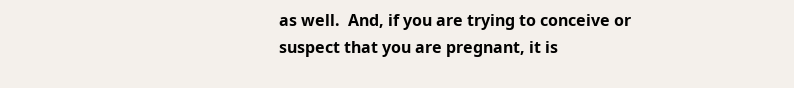as well.  And, if you are trying to conceive or  suspect that you are pregnant, it is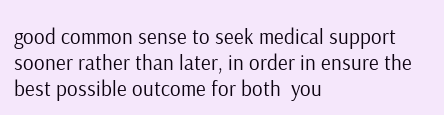good common sense to seek medical support  sooner rather than later, in order in ensure the best possible outcome for both  you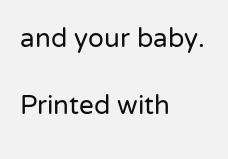and your baby.

Printed with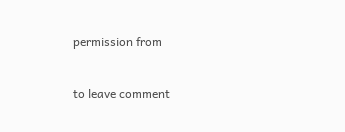permission from


to leave comment